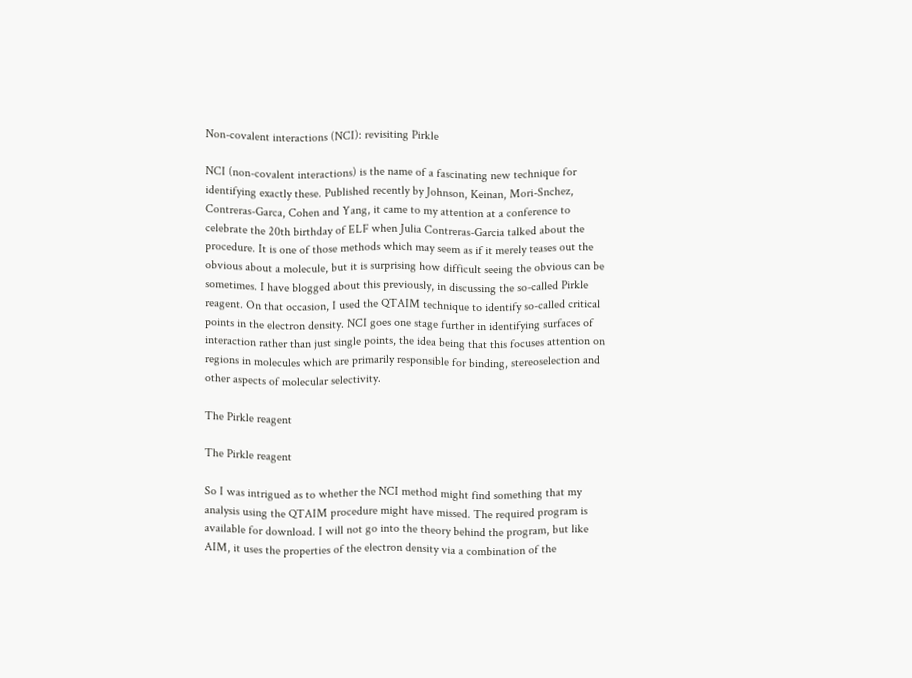Non-covalent interactions (NCI): revisiting Pirkle

NCI (non-covalent interactions) is the name of a fascinating new technique for identifying exactly these. Published recently by Johnson, Keinan, Mori-Snchez, Contreras-Garca, Cohen and Yang, it came to my attention at a conference to celebrate the 20th birthday of ELF when Julia Contreras-Garcia talked about the procedure. It is one of those methods which may seem as if it merely teases out the obvious about a molecule, but it is surprising how difficult seeing the obvious can be sometimes. I have blogged about this previously, in discussing the so-called Pirkle reagent. On that occasion, I used the QTAIM technique to identify so-called critical points in the electron density. NCI goes one stage further in identifying surfaces of interaction rather than just single points, the idea being that this focuses attention on regions in molecules which are primarily responsible for binding, stereoselection and other aspects of molecular selectivity.

The Pirkle reagent

The Pirkle reagent

So I was intrigued as to whether the NCI method might find something that my analysis using the QTAIM procedure might have missed. The required program is available for download. I will not go into the theory behind the program, but like AIM, it uses the properties of the electron density via a combination of the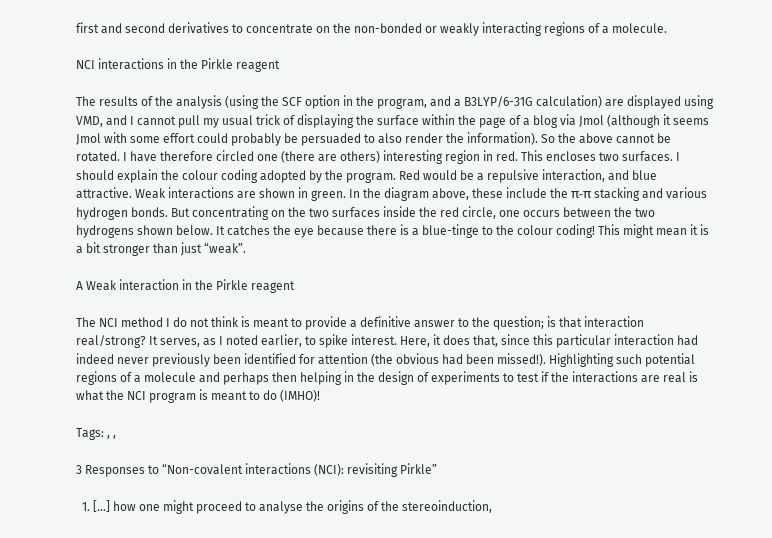first and second derivatives to concentrate on the non-bonded or weakly interacting regions of a molecule.

NCI interactions in the Pirkle reagent

The results of the analysis (using the SCF option in the program, and a B3LYP/6-31G calculation) are displayed using VMD, and I cannot pull my usual trick of displaying the surface within the page of a blog via Jmol (although it seems Jmol with some effort could probably be persuaded to also render the information). So the above cannot be rotated. I have therefore circled one (there are others) interesting region in red. This encloses two surfaces. I should explain the colour coding adopted by the program. Red would be a repulsive interaction, and blue attractive. Weak interactions are shown in green. In the diagram above, these include the π-π stacking and various hydrogen bonds. But concentrating on the two surfaces inside the red circle, one occurs between the two hydrogens shown below. It catches the eye because there is a blue-tinge to the colour coding! This might mean it is a bit stronger than just “weak”.

A Weak interaction in the Pirkle reagent

The NCI method I do not think is meant to provide a definitive answer to the question; is that interaction real/strong? It serves, as I noted earlier, to spike interest. Here, it does that, since this particular interaction had indeed never previously been identified for attention (the obvious had been missed!). Highlighting such potential regions of a molecule and perhaps then helping in the design of experiments to test if the interactions are real is what the NCI program is meant to do (IMHO)!

Tags: , ,

3 Responses to “Non-covalent interactions (NCI): revisiting Pirkle”

  1. […] how one might proceed to analyse the origins of the stereoinduction,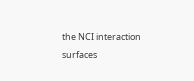the NCI interaction surfaces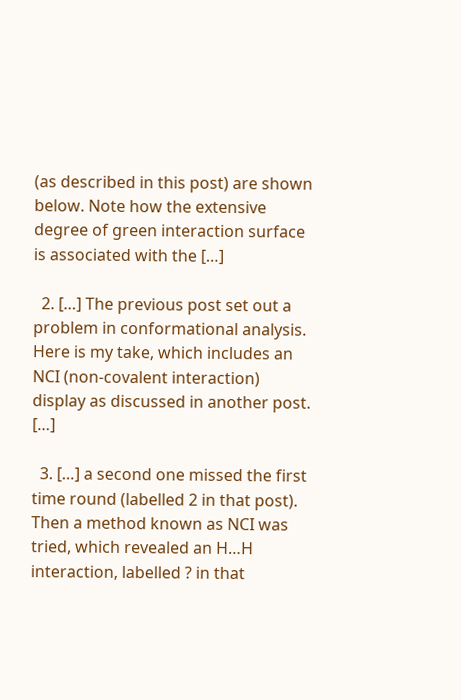(as described in this post) are shown below. Note how the extensive degree of green interaction surface is associated with the […]

  2. […] The previous post set out a problem in conformational analysis. Here is my take, which includes an NCI (non-covalent interaction) display as discussed in another post. […]

  3. […] a second one missed the first time round (labelled 2 in that post). Then a method known as NCI was tried, which revealed an H…H interaction, labelled ? in that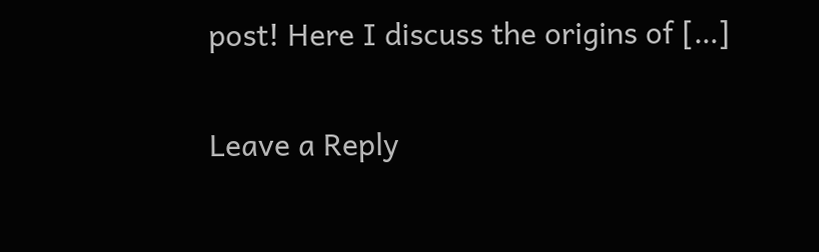post! Here I discuss the origins of […]

Leave a Reply